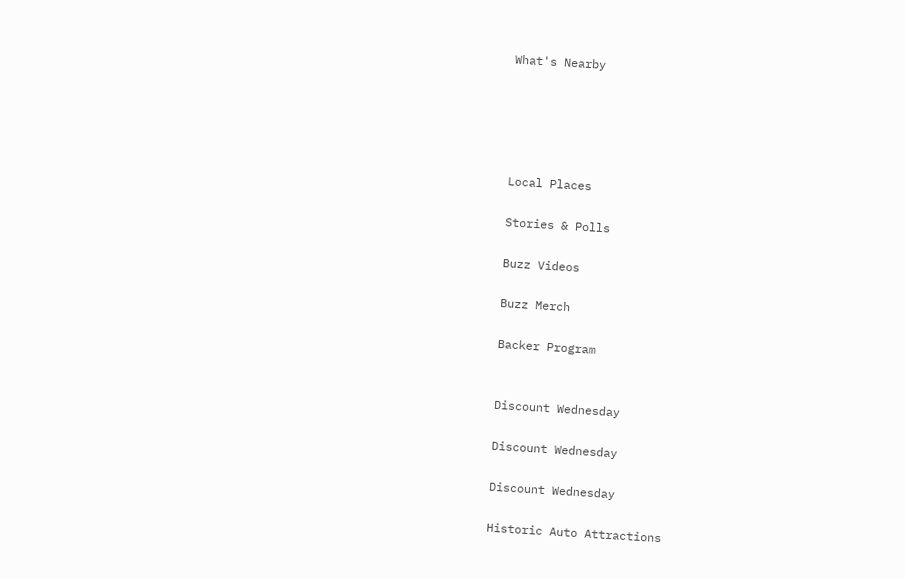What's Nearby





Local Places

Stories & Polls

Buzz Videos

Buzz Merch

Backer Program


Discount Wednesday

Discount Wednesday

Discount Wednesday

Historic Auto Attractions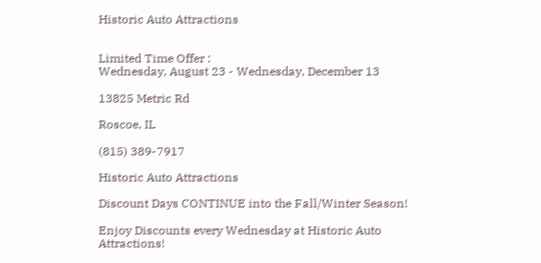Historic Auto Attractions


Limited Time Offer :
Wednesday, August 23 - Wednesday, December 13

13825 Metric Rd

Roscoe, IL

(815) 389-7917

Historic Auto Attractions

Discount Days CONTINUE into the Fall/Winter Season!

Enjoy Discounts every Wednesday at Historic Auto Attractions!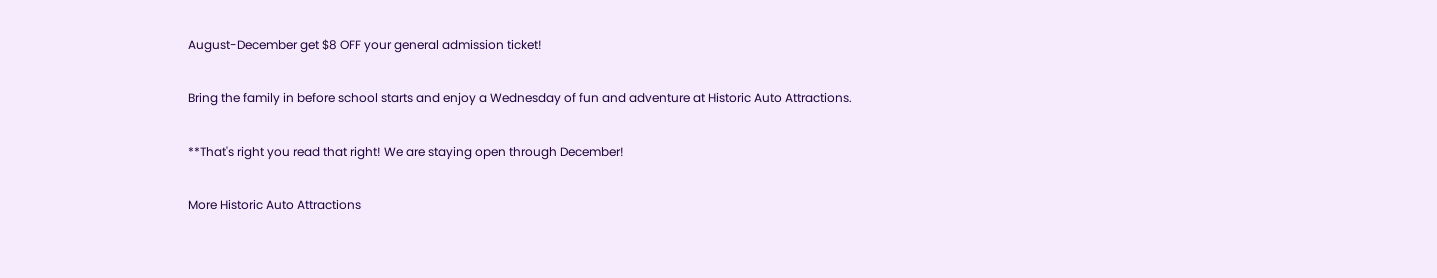August-December get $8 OFF your general admission ticket!

Bring the family in before school starts and enjoy a Wednesday of fun and adventure at Historic Auto Attractions.

**That's right you read that right! We are staying open through December!

More Historic Auto Attractions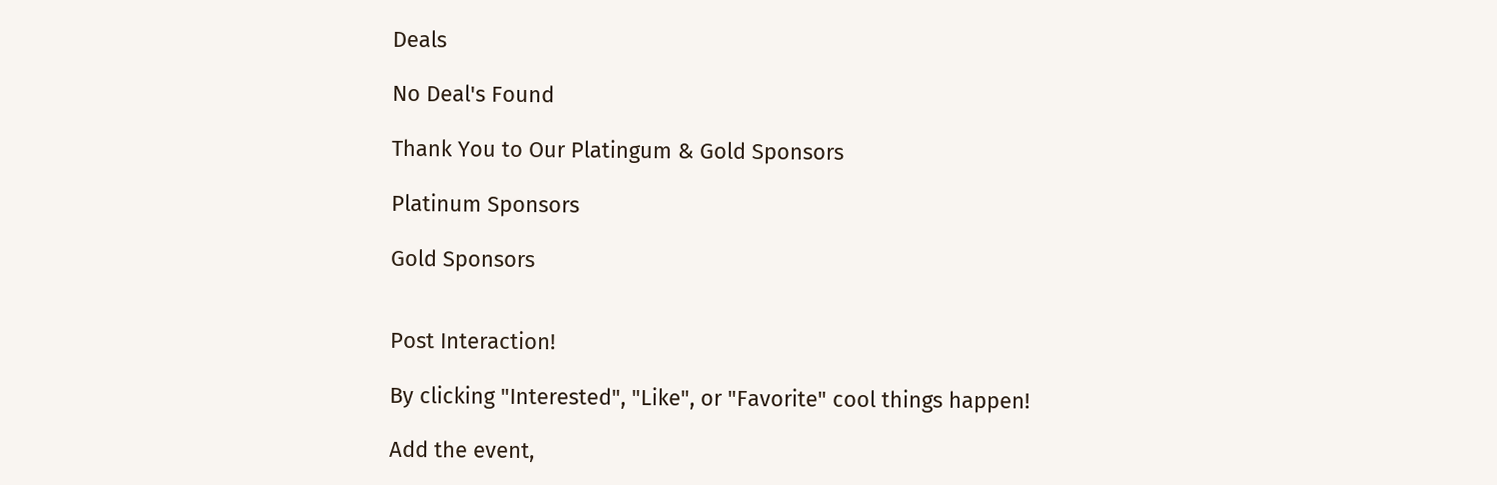Deals

No Deal's Found

Thank You to Our Platingum & Gold Sponsors

Platinum Sponsors

Gold Sponsors


Post Interaction!

By clicking "Interested", "Like", or "Favorite" cool things happen!

Add the event,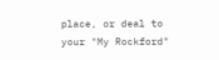place, or deal to your "My Rockford"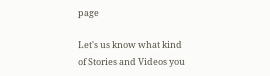page

Let's us know what kind of Stories and Videos you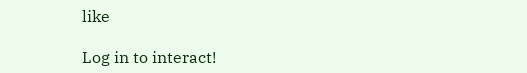like

Log in to interact!